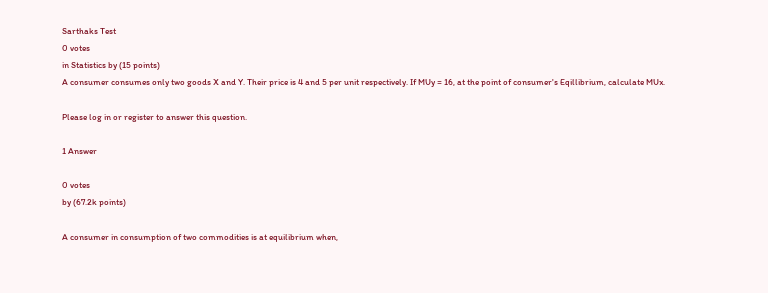Sarthaks Test
0 votes
in Statistics by (15 points)
A consumer consumes only two goods X and Y. Their price is 4 and 5 per unit respectively. If MUy = 16, at the point of consumer's Eqillibrium, calculate MUx.

Please log in or register to answer this question.

1 Answer

0 votes
by (67.2k points)

A consumer in consumption of two commodities is at equilibrium when,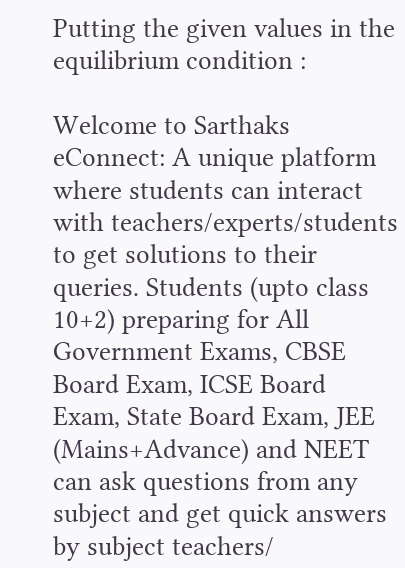Putting the given values in the equilibrium condition :

Welcome to Sarthaks eConnect: A unique platform where students can interact with teachers/experts/students to get solutions to their queries. Students (upto class 10+2) preparing for All Government Exams, CBSE Board Exam, ICSE Board Exam, State Board Exam, JEE (Mains+Advance) and NEET can ask questions from any subject and get quick answers by subject teachers/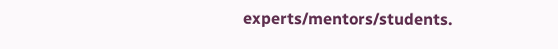experts/mentors/students.